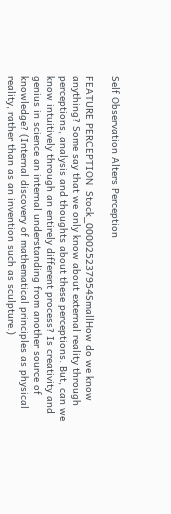Self Observation Alters Perception

FEATURE PERCEPTION  Stock_000025237954SmallHow do we know anything? Some say that we only know about external reality through perceptions, analysis and thoughts about these perceptions. But, can we know intuitively through an entirely different process? Is creativity and genius in science an internal understanding from another source of knowledge? (Internal discovery of mathematical principles as physical reality, rather than as an invention such as sculpture.)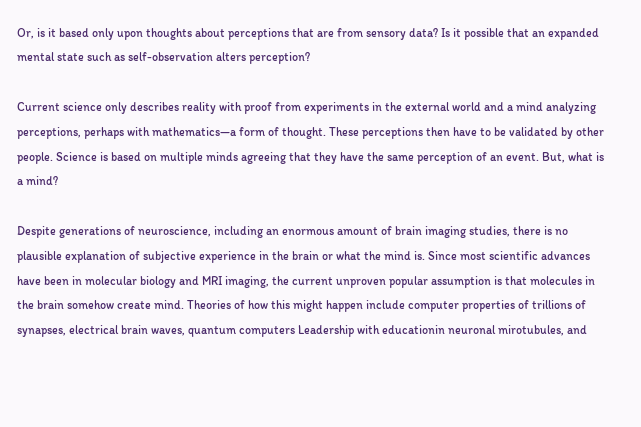Or, is it based only upon thoughts about perceptions that are from sensory data? Is it possible that an expanded mental state such as self-observation alters perception?

Current science only describes reality with proof from experiments in the external world and a mind analyzing perceptions, perhaps with mathematics—a form of thought. These perceptions then have to be validated by other people. Science is based on multiple minds agreeing that they have the same perception of an event. But, what is a mind?

Despite generations of neuroscience, including an enormous amount of brain imaging studies, there is no plausible explanation of subjective experience in the brain or what the mind is. Since most scientific advances have been in molecular biology and MRI imaging, the current unproven popular assumption is that molecules in the brain somehow create mind. Theories of how this might happen include computer properties of trillions of synapses, electrical brain waves, quantum computers Leadership with educationin neuronal mirotubules, and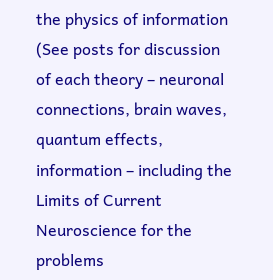the physics of information (See posts for discussion of each theory – neuronal connections, brain waves, quantum effects, information – including the Limits of Current Neuroscience for the problems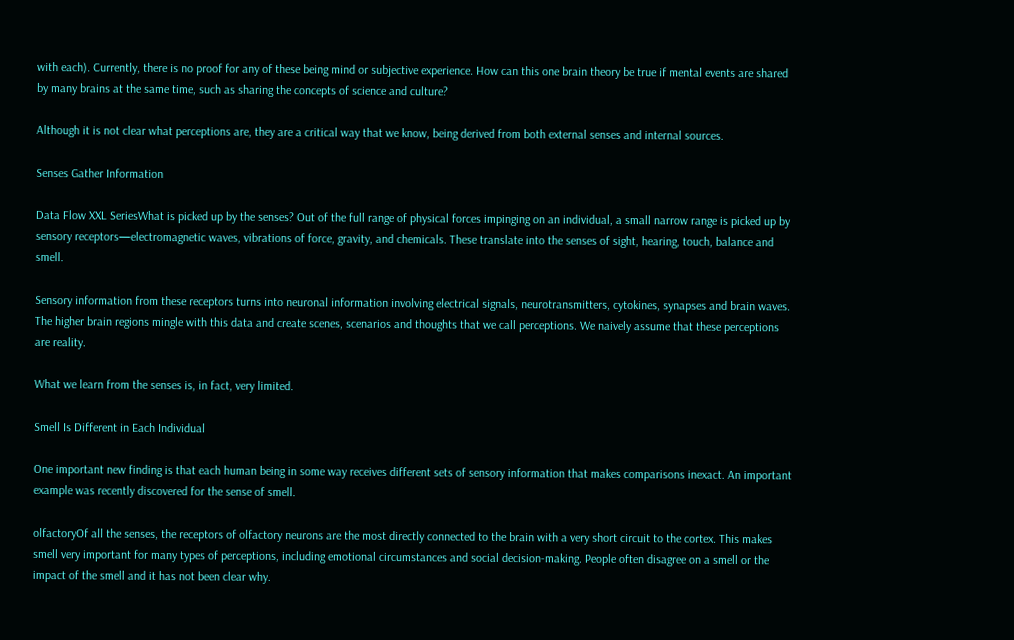with each). Currently, there is no proof for any of these being mind or subjective experience. How can this one brain theory be true if mental events are shared by many brains at the same time, such as sharing the concepts of science and culture?

Although it is not clear what perceptions are, they are a critical way that we know, being derived from both external senses and internal sources.

Senses Gather Information

Data Flow XXL SeriesWhat is picked up by the senses? Out of the full range of physical forces impinging on an individual, a small narrow range is picked up by sensory receptors—electromagnetic waves, vibrations of force, gravity, and chemicals. These translate into the senses of sight, hearing, touch, balance and smell.

Sensory information from these receptors turns into neuronal information involving electrical signals, neurotransmitters, cytokines, synapses and brain waves. The higher brain regions mingle with this data and create scenes, scenarios and thoughts that we call perceptions. We naively assume that these perceptions are reality.

What we learn from the senses is, in fact, very limited.

Smell Is Different in Each Individual

One important new finding is that each human being in some way receives different sets of sensory information that makes comparisons inexact. An important example was recently discovered for the sense of smell.

olfactoryOf all the senses, the receptors of olfactory neurons are the most directly connected to the brain with a very short circuit to the cortex. This makes smell very important for many types of perceptions, including emotional circumstances and social decision-making. People often disagree on a smell or the impact of the smell and it has not been clear why.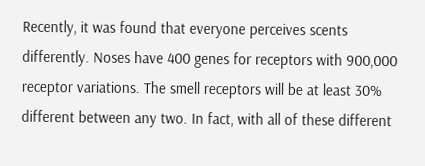Recently, it was found that everyone perceives scents differently. Noses have 400 genes for receptors with 900,000 receptor variations. The smell receptors will be at least 30% different between any two. In fact, with all of these different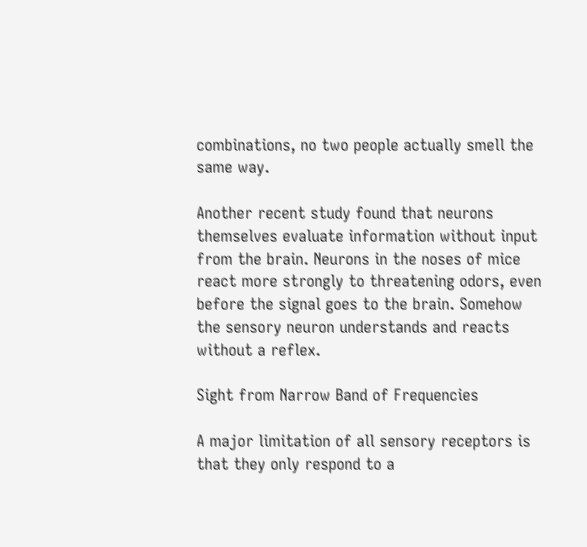combinations, no two people actually smell the same way.

Another recent study found that neurons themselves evaluate information without input from the brain. Neurons in the noses of mice react more strongly to threatening odors, even before the signal goes to the brain. Somehow the sensory neuron understands and reacts without a reflex.

Sight from Narrow Band of Frequencies

A major limitation of all sensory receptors is that they only respond to a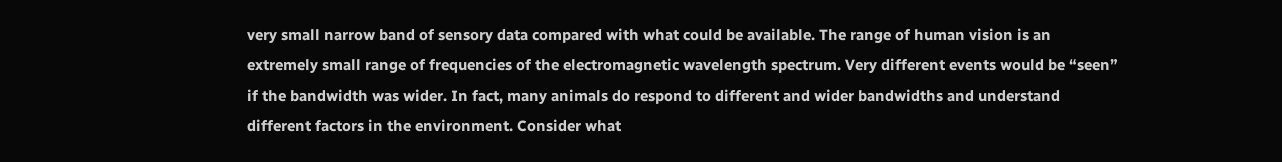very small narrow band of sensory data compared with what could be available. The range of human vision is an extremely small range of frequencies of the electromagnetic wavelength spectrum. Very different events would be “seen” if the bandwidth was wider. In fact, many animals do respond to different and wider bandwidths and understand different factors in the environment. Consider what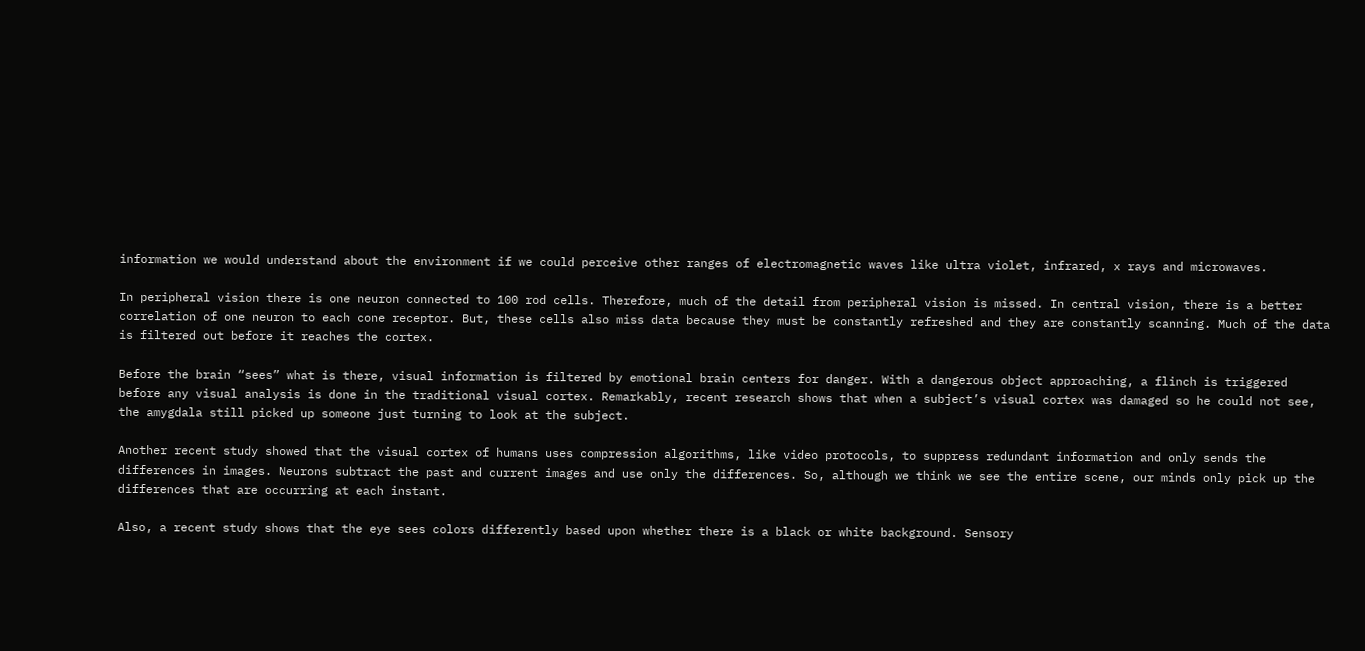information we would understand about the environment if we could perceive other ranges of electromagnetic waves like ultra violet, infrared, x rays and microwaves.

In peripheral vision there is one neuron connected to 100 rod cells. Therefore, much of the detail from peripheral vision is missed. In central vision, there is a better correlation of one neuron to each cone receptor. But, these cells also miss data because they must be constantly refreshed and they are constantly scanning. Much of the data is filtered out before it reaches the cortex.

Before the brain “sees” what is there, visual information is filtered by emotional brain centers for danger. With a dangerous object approaching, a flinch is triggered before any visual analysis is done in the traditional visual cortex. Remarkably, recent research shows that when a subject’s visual cortex was damaged so he could not see, the amygdala still picked up someone just turning to look at the subject.

Another recent study showed that the visual cortex of humans uses compression algorithms, like video protocols, to suppress redundant information and only sends the differences in images. Neurons subtract the past and current images and use only the differences. So, although we think we see the entire scene, our minds only pick up the differences that are occurring at each instant.

Also, a recent study shows that the eye sees colors differently based upon whether there is a black or white background. Sensory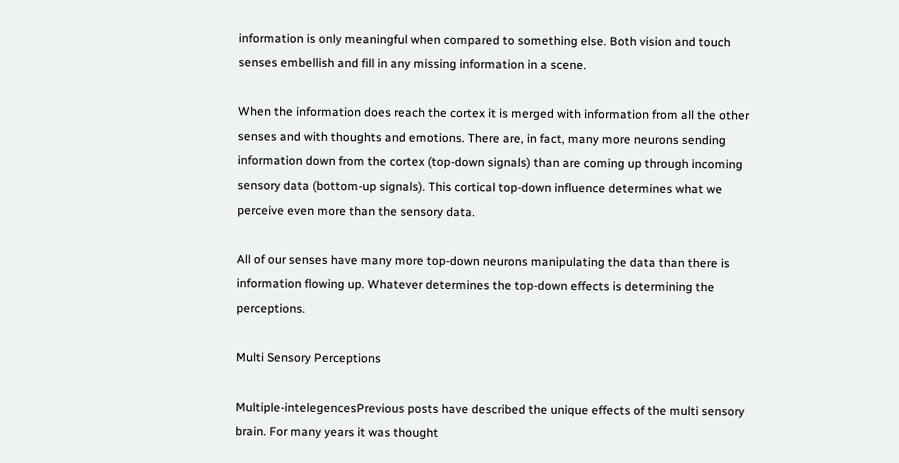information is only meaningful when compared to something else. Both vision and touch senses embellish and fill in any missing information in a scene.

When the information does reach the cortex it is merged with information from all the other senses and with thoughts and emotions. There are, in fact, many more neurons sending information down from the cortex (top-down signals) than are coming up through incoming sensory data (bottom-up signals). This cortical top-down influence determines what we perceive even more than the sensory data.

All of our senses have many more top-down neurons manipulating the data than there is information flowing up. Whatever determines the top-down effects is determining the perceptions.

Multi Sensory Perceptions

Multiple-intelegencesPrevious posts have described the unique effects of the multi sensory brain. For many years it was thought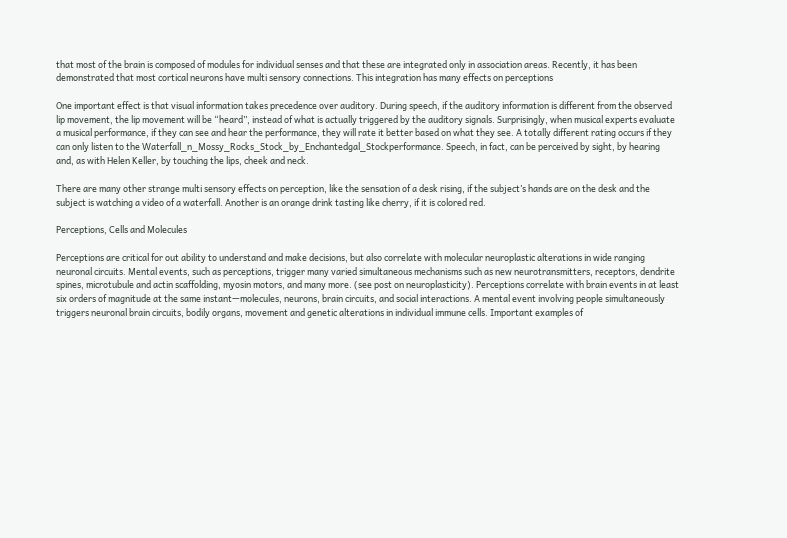that most of the brain is composed of modules for individual senses and that these are integrated only in association areas. Recently, it has been demonstrated that most cortical neurons have multi sensory connections. This integration has many effects on perceptions

One important effect is that visual information takes precedence over auditory. During speech, if the auditory information is different from the observed lip movement, the lip movement will be “heard”, instead of what is actually triggered by the auditory signals. Surprisingly, when musical experts evaluate a musical performance, if they can see and hear the performance, they will rate it better based on what they see. A totally different rating occurs if they can only listen to the Waterfall_n_Mossy_Rocks_Stock_by_Enchantedgal_Stockperformance. Speech, in fact, can be perceived by sight, by hearing and, as with Helen Keller, by touching the lips, cheek and neck.

There are many other strange multi sensory effects on perception, like the sensation of a desk rising, if the subject’s hands are on the desk and the subject is watching a video of a waterfall. Another is an orange drink tasting like cherry, if it is colored red.

Perceptions, Cells and Molecules

Perceptions are critical for out ability to understand and make decisions, but also correlate with molecular neuroplastic alterations in wide ranging neuronal circuits. Mental events, such as perceptions, trigger many varied simultaneous mechanisms such as new neurotransmitters, receptors, dendrite spines, microtubule and actin scaffolding, myosin motors, and many more. (see post on neuroplasticity). Perceptions correlate with brain events in at least six orders of magnitude at the same instant—molecules, neurons, brain circuits, and social interactions. A mental event involving people simultaneously triggers neuronal brain circuits, bodily organs, movement and genetic alterations in individual immune cells. Important examples of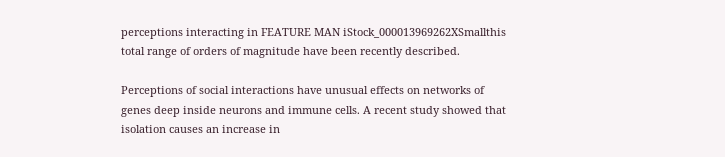perceptions interacting in FEATURE MAN iStock_000013969262XSmallthis total range of orders of magnitude have been recently described.

Perceptions of social interactions have unusual effects on networks of genes deep inside neurons and immune cells. A recent study showed that isolation causes an increase in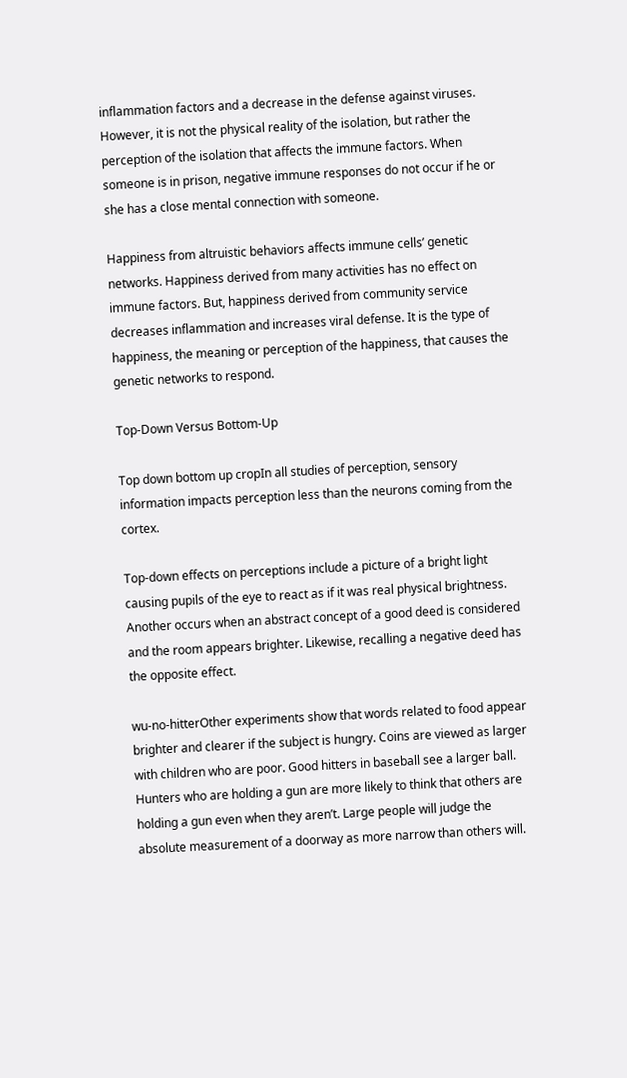inflammation factors and a decrease in the defense against viruses. However, it is not the physical reality of the isolation, but rather the perception of the isolation that affects the immune factors. When someone is in prison, negative immune responses do not occur if he or she has a close mental connection with someone.

Happiness from altruistic behaviors affects immune cells’ genetic networks. Happiness derived from many activities has no effect on immune factors. But, happiness derived from community service decreases inflammation and increases viral defense. It is the type of happiness, the meaning or perception of the happiness, that causes the genetic networks to respond.

Top-Down Versus Bottom-Up

Top down bottom up cropIn all studies of perception, sensory information impacts perception less than the neurons coming from the cortex.

Top-down effects on perceptions include a picture of a bright light causing pupils of the eye to react as if it was real physical brightness. Another occurs when an abstract concept of a good deed is considered and the room appears brighter. Likewise, recalling a negative deed has the opposite effect.

wu-no-hitterOther experiments show that words related to food appear brighter and clearer if the subject is hungry. Coins are viewed as larger with children who are poor. Good hitters in baseball see a larger ball. Hunters who are holding a gun are more likely to think that others are holding a gun even when they aren’t. Large people will judge the absolute measurement of a doorway as more narrow than others will.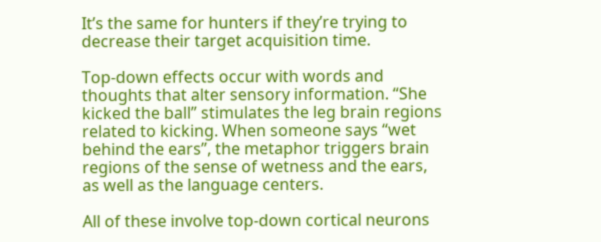It’s the same for hunters if they’re trying to decrease their target acquisition time.

Top-down effects occur with words and thoughts that alter sensory information. “She kicked the ball” stimulates the leg brain regions related to kicking. When someone says “wet behind the ears”, the metaphor triggers brain regions of the sense of wetness and the ears, as well as the language centers.

All of these involve top-down cortical neurons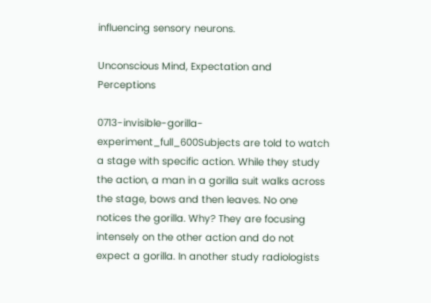influencing sensory neurons.

Unconscious Mind, Expectation and Perceptions

0713-invisible-gorilla-experiment_full_600Subjects are told to watch a stage with specific action. While they study the action, a man in a gorilla suit walks across the stage, bows and then leaves. No one notices the gorilla. Why? They are focusing intensely on the other action and do not expect a gorilla. In another study radiologists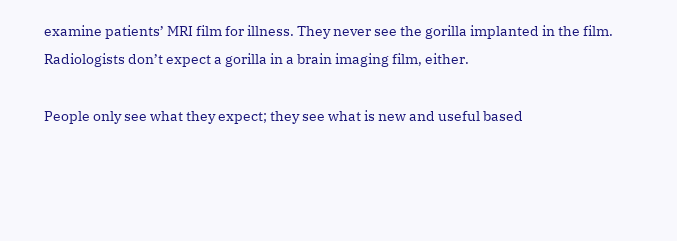examine patients’ MRI film for illness. They never see the gorilla implanted in the film. Radiologists don’t expect a gorilla in a brain imaging film, either.

People only see what they expect; they see what is new and useful based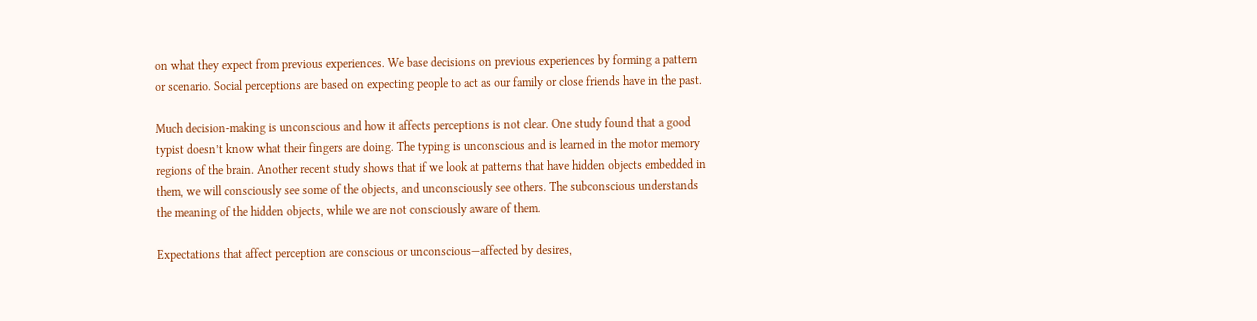on what they expect from previous experiences. We base decisions on previous experiences by forming a pattern or scenario. Social perceptions are based on expecting people to act as our family or close friends have in the past.

Much decision-making is unconscious and how it affects perceptions is not clear. One study found that a good typist doesn’t know what their fingers are doing. The typing is unconscious and is learned in the motor memory regions of the brain. Another recent study shows that if we look at patterns that have hidden objects embedded in them, we will consciously see some of the objects, and unconsciously see others. The subconscious understands the meaning of the hidden objects, while we are not consciously aware of them.

Expectations that affect perception are conscious or unconscious—affected by desires,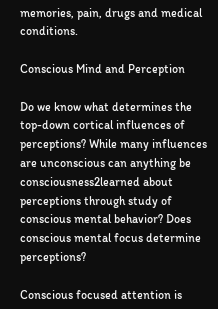memories, pain, drugs and medical conditions.

Conscious Mind and Perception

Do we know what determines the top-down cortical influences of perceptions? While many influences are unconscious can anything be consciousness2learned about perceptions through study of conscious mental behavior? Does conscious mental focus determine perceptions?

Conscious focused attention is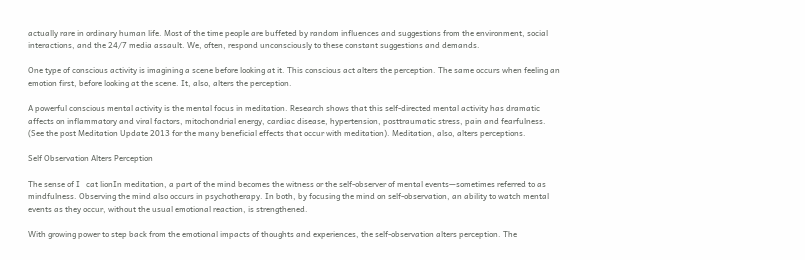actually rare in ordinary human life. Most of the time people are buffeted by random influences and suggestions from the environment, social interactions, and the 24/7 media assault. We, often, respond unconsciously to these constant suggestions and demands.

One type of conscious activity is imagining a scene before looking at it. This conscious act alters the perception. The same occurs when feeling an emotion first, before looking at the scene. It, also, alters the perception.

A powerful conscious mental activity is the mental focus in meditation. Research shows that this self-directed mental activity has dramatic affects on inflammatory and viral factors, mitochondrial energy, cardiac disease, hypertension, posttraumatic stress, pain and fearfulness. (See the post Meditation Update 2013 for the many beneficial effects that occur with meditation). Meditation, also, alters perceptions.

Self Observation Alters Perception

The sense of I   cat lionIn meditation, a part of the mind becomes the witness or the self-observer of mental events—sometimes referred to as mindfulness. Observing the mind also occurs in psychotherapy. In both, by focusing the mind on self-observation, an ability to watch mental events as they occur, without the usual emotional reaction, is strengthened.

With growing power to step back from the emotional impacts of thoughts and experiences, the self-observation alters perception. The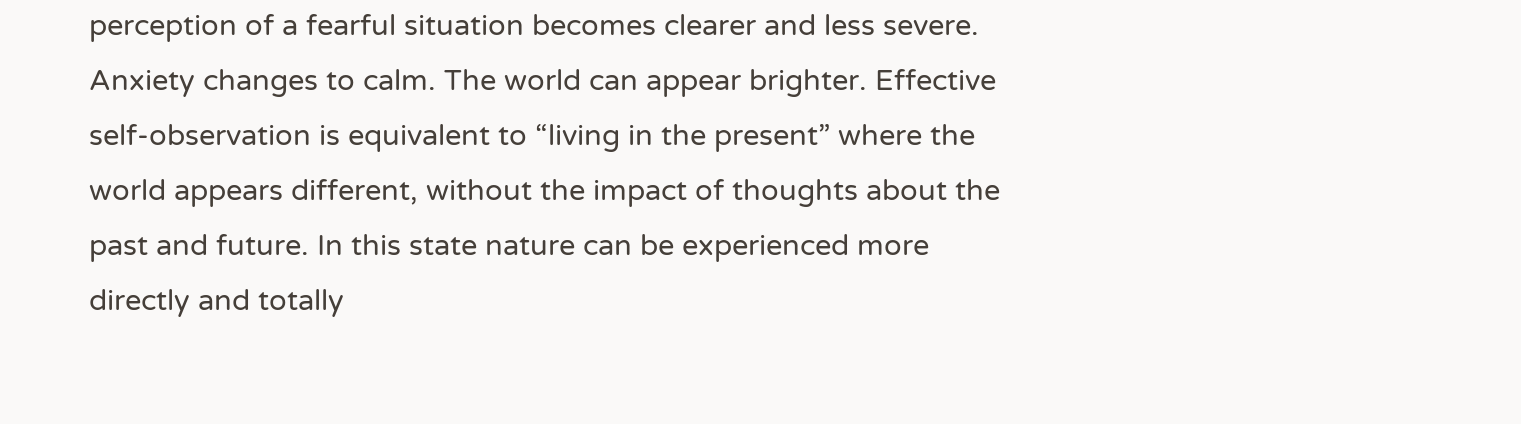perception of a fearful situation becomes clearer and less severe. Anxiety changes to calm. The world can appear brighter. Effective self-observation is equivalent to “living in the present” where the world appears different, without the impact of thoughts about the past and future. In this state nature can be experienced more directly and totally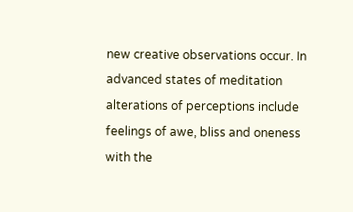new creative observations occur. In advanced states of meditation alterations of perceptions include feelings of awe, bliss and oneness with the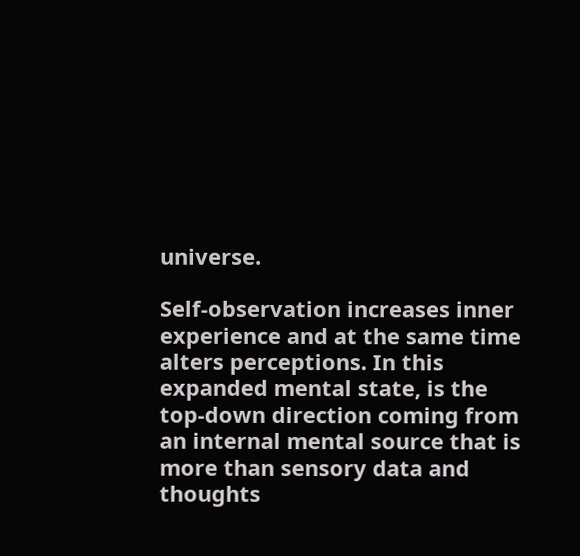universe.

Self-observation increases inner experience and at the same time alters perceptions. In this expanded mental state, is the top-down direction coming from an internal mental source that is more than sensory data and thoughts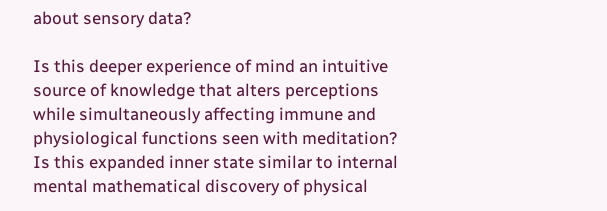about sensory data?

Is this deeper experience of mind an intuitive source of knowledge that alters perceptions while simultaneously affecting immune and physiological functions seen with meditation? Is this expanded inner state similar to internal mental mathematical discovery of physical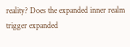reality? Does the expanded inner realm trigger expanded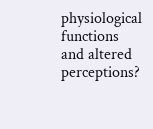physiological functions and altered perceptions?